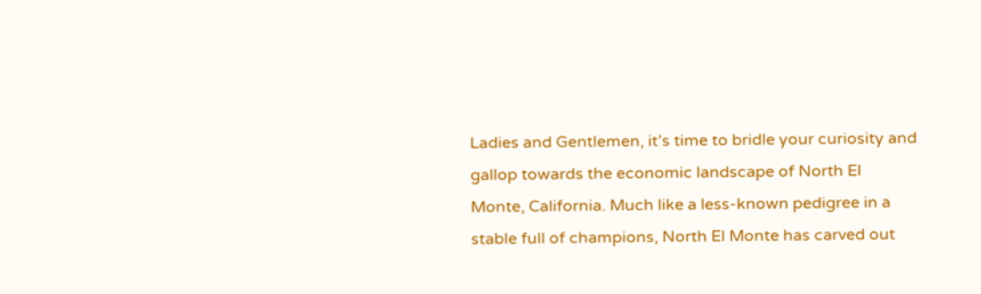Ladies and Gentlemen, it’s time to bridle your curiosity and gallop towards the economic landscape of North El Monte, California. Much like a less-known pedigree in a stable full of champions, North El Monte has carved out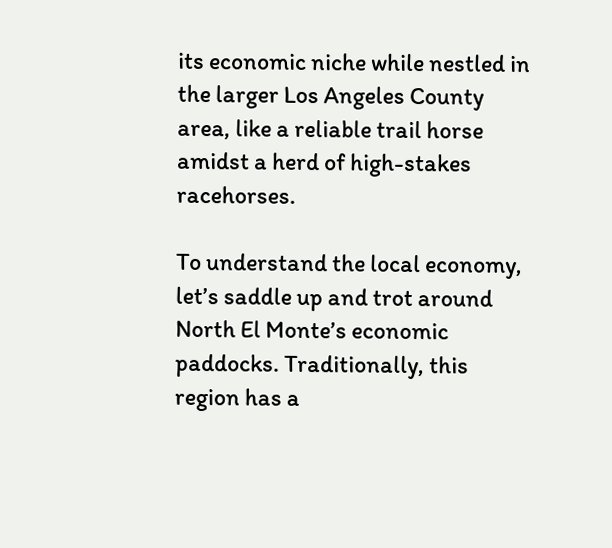its economic niche while nestled in the larger Los Angeles County area, like a reliable trail horse amidst a herd of high-stakes racehorses.

To understand the local economy, let’s saddle up and trot around North El Monte’s economic paddocks. Traditionally, this region has a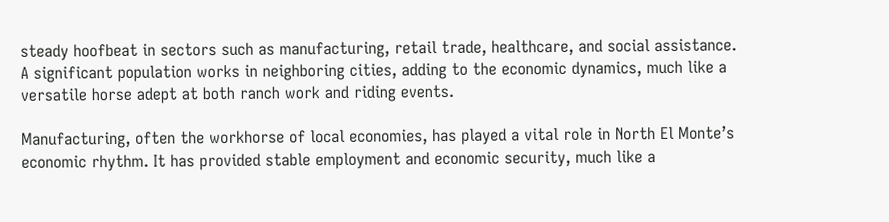steady hoofbeat in sectors such as manufacturing, retail trade, healthcare, and social assistance. A significant population works in neighboring cities, adding to the economic dynamics, much like a versatile horse adept at both ranch work and riding events.

Manufacturing, often the workhorse of local economies, has played a vital role in North El Monte’s economic rhythm. It has provided stable employment and economic security, much like a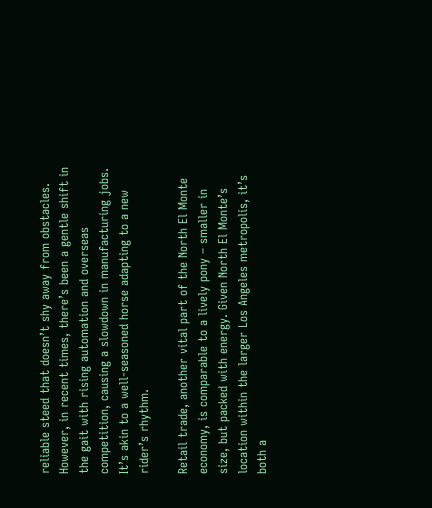reliable steed that doesn’t shy away from obstacles. However, in recent times, there’s been a gentle shift in the gait with rising automation and overseas competition, causing a slowdown in manufacturing jobs. It’s akin to a well-seasoned horse adapting to a new rider’s rhythm.

Retail trade, another vital part of the North El Monte economy, is comparable to a lively pony – smaller in size, but packed with energy. Given North El Monte’s location within the larger Los Angeles metropolis, it’s both a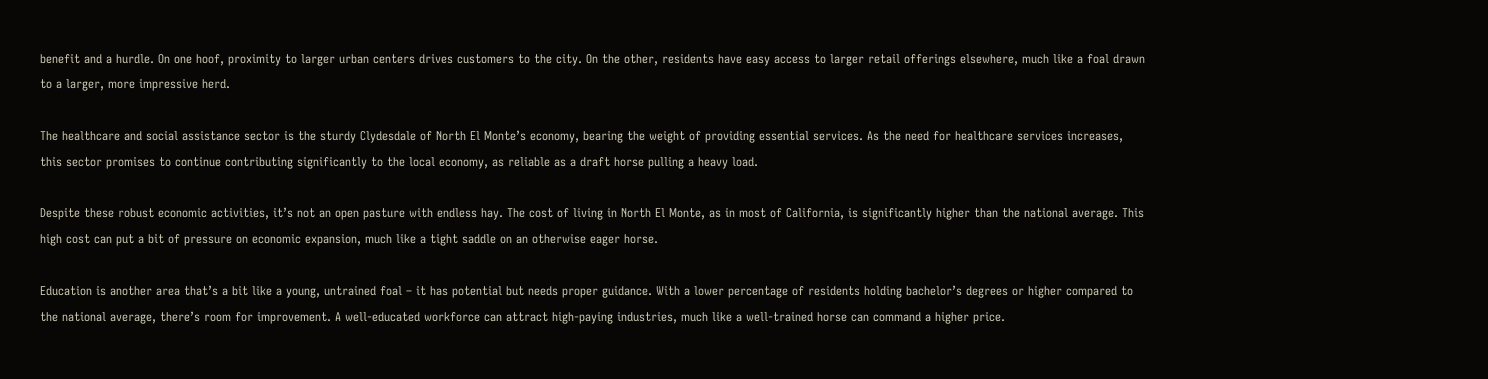benefit and a hurdle. On one hoof, proximity to larger urban centers drives customers to the city. On the other, residents have easy access to larger retail offerings elsewhere, much like a foal drawn to a larger, more impressive herd.

The healthcare and social assistance sector is the sturdy Clydesdale of North El Monte’s economy, bearing the weight of providing essential services. As the need for healthcare services increases, this sector promises to continue contributing significantly to the local economy, as reliable as a draft horse pulling a heavy load.

Despite these robust economic activities, it’s not an open pasture with endless hay. The cost of living in North El Monte, as in most of California, is significantly higher than the national average. This high cost can put a bit of pressure on economic expansion, much like a tight saddle on an otherwise eager horse.

Education is another area that’s a bit like a young, untrained foal – it has potential but needs proper guidance. With a lower percentage of residents holding bachelor’s degrees or higher compared to the national average, there’s room for improvement. A well-educated workforce can attract high-paying industries, much like a well-trained horse can command a higher price.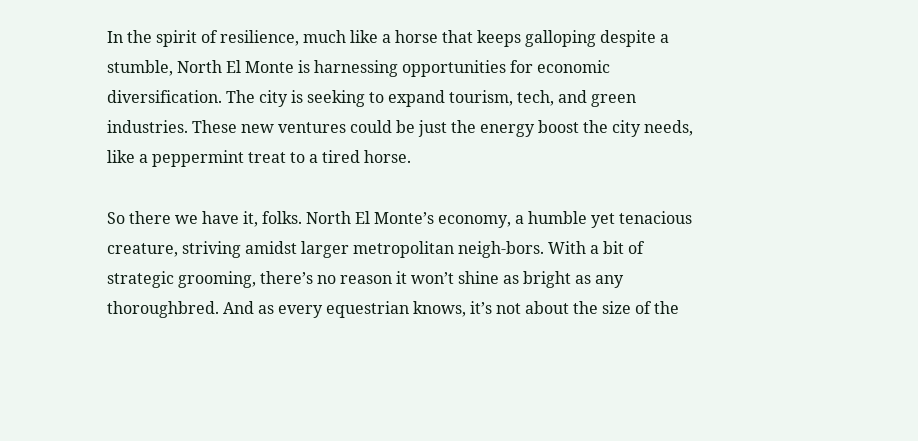In the spirit of resilience, much like a horse that keeps galloping despite a stumble, North El Monte is harnessing opportunities for economic diversification. The city is seeking to expand tourism, tech, and green industries. These new ventures could be just the energy boost the city needs, like a peppermint treat to a tired horse.

So there we have it, folks. North El Monte’s economy, a humble yet tenacious creature, striving amidst larger metropolitan neigh-bors. With a bit of strategic grooming, there’s no reason it won’t shine as bright as any thoroughbred. And as every equestrian knows, it’s not about the size of the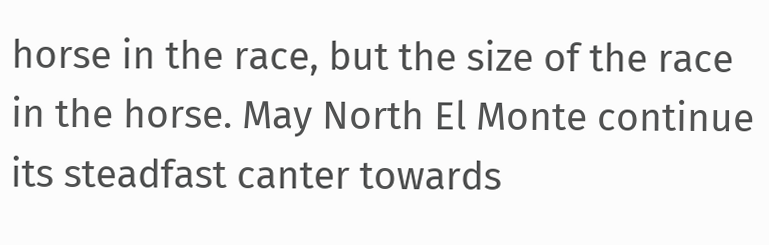horse in the race, but the size of the race in the horse. May North El Monte continue its steadfast canter towards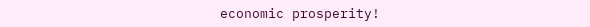economic prosperity!